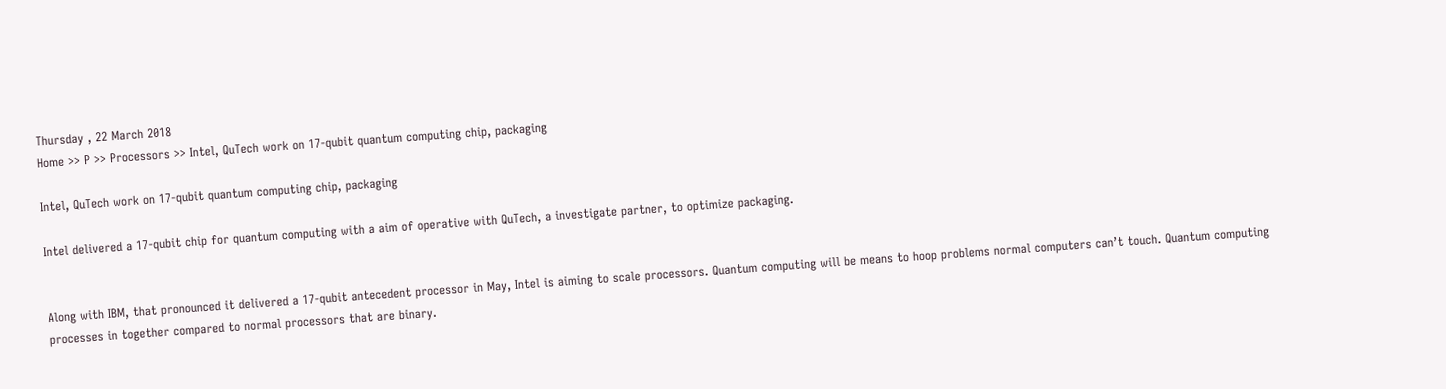Thursday , 22 March 2018
Home >> P >> Processors >> Intel, QuTech work on 17-qubit quantum computing chip, packaging

Intel, QuTech work on 17-qubit quantum computing chip, packaging

Intel delivered a 17-qubit chip for quantum computing with a aim of operative with QuTech, a investigate partner, to optimize packaging.


Along with IBM, that pronounced it delivered a 17-qubit antecedent processor in May, Intel is aiming to scale processors. Quantum computing will be means to hoop problems normal computers can’t touch. Quantum computing processes in together compared to normal processors that are binary.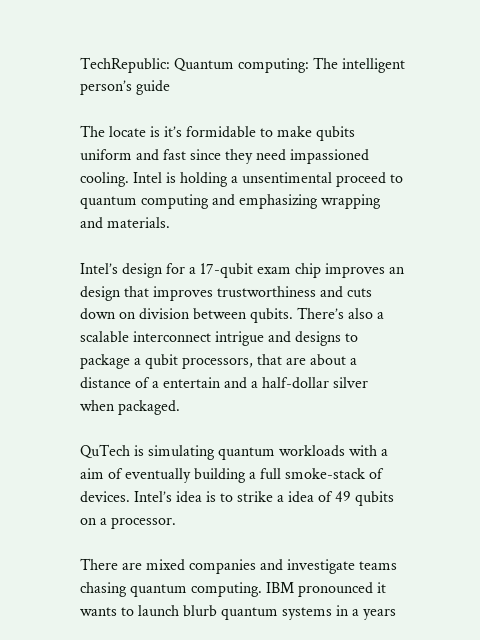TechRepublic: Quantum computing: The intelligent person’s guide

The locate is it’s formidable to make qubits uniform and fast since they need impassioned cooling. Intel is holding a unsentimental proceed to quantum computing and emphasizing wrapping and materials.

Intel’s design for a 17-qubit exam chip improves an design that improves trustworthiness and cuts down on division between qubits. There’s also a scalable interconnect intrigue and designs to package a qubit processors, that are about a distance of a entertain and a half-dollar silver when packaged.

QuTech is simulating quantum workloads with a aim of eventually building a full smoke-stack of devices. Intel’s idea is to strike a idea of 49 qubits on a processor.

There are mixed companies and investigate teams chasing quantum computing. IBM pronounced it wants to launch blurb quantum systems in a years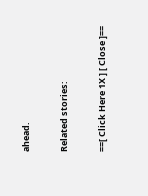ahead.

Related stories:

==[ Click Here 1X ] [ Close ]==